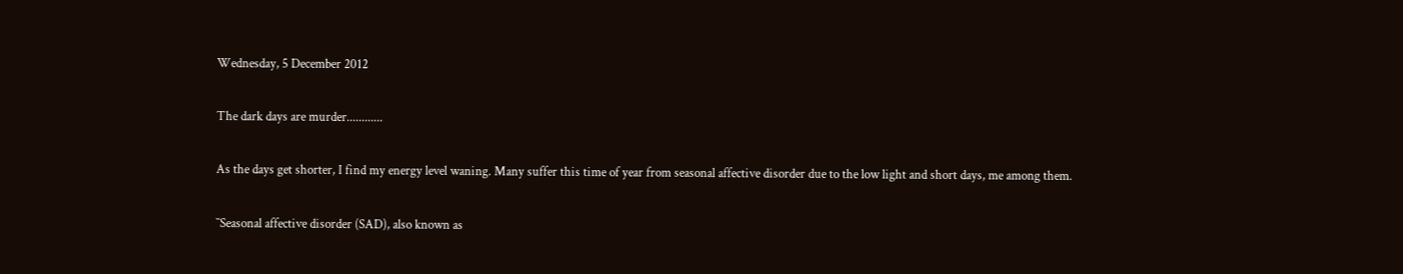Wednesday, 5 December 2012

The dark days are murder............

As the days get shorter, I find my energy level waning. Many suffer this time of year from seasonal affective disorder due to the low light and short days, me among them.

``Seasonal affective disorder (SAD), also known as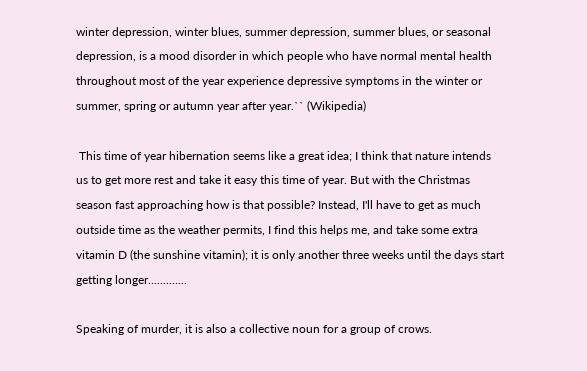winter depression, winter blues, summer depression, summer blues, or seasonal depression, is a mood disorder in which people who have normal mental health throughout most of the year experience depressive symptoms in the winter or summer, spring or autumn year after year.`` (Wikipedia)

 This time of year hibernation seems like a great idea; I think that nature intends us to get more rest and take it easy this time of year. But with the Christmas season fast approaching how is that possible? Instead, I'll have to get as much outside time as the weather permits, I find this helps me, and take some extra vitamin D (the sunshine vitamin); it is only another three weeks until the days start getting longer.............

Speaking of murder, it is also a collective noun for a group of crows.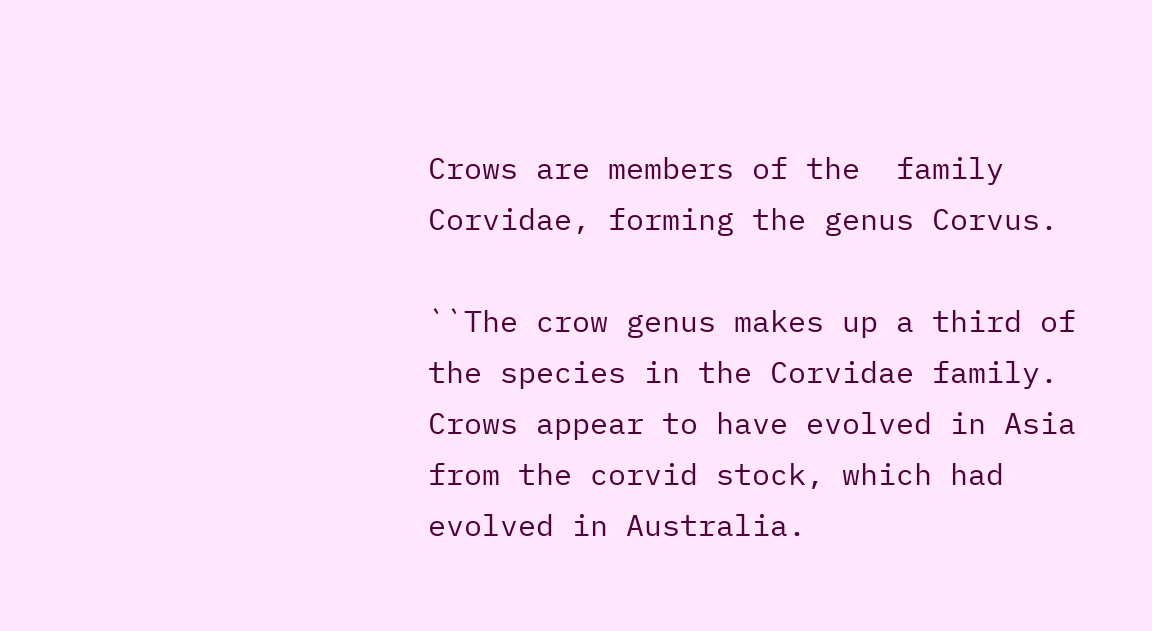Crows are members of the  family Corvidae, forming the genus Corvus.

``The crow genus makes up a third of the species in the Corvidae family. Crows appear to have evolved in Asia from the corvid stock, which had evolved in Australia.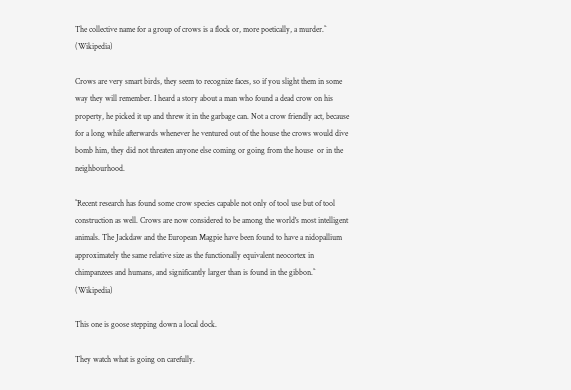The collective name for a group of crows is a flock or, more poetically, a murder.`` (Wikipedia)

Crows are very smart birds, they seem to recognize faces, so if you slight them in some way they will remember. I heard a story about a man who found a dead crow on his property, he picked it up and threw it in the garbage can. Not a crow friendly act, because for a long while afterwards whenever he ventured out of the house the crows would dive bomb him, they did not threaten anyone else coming or going from the house  or in the neighbourhood.

``Recent research has found some crow species capable not only of tool use but of tool construction as well. Crows are now considered to be among the world's most intelligent animals. The Jackdaw and the European Magpie have been found to have a nidopallium approximately the same relative size as the functionally equivalent neocortex in chimpanzees and humans, and significantly larger than is found in the gibbon.`` (Wikipedia)

This one is goose stepping down a local dock.

They watch what is going on carefully.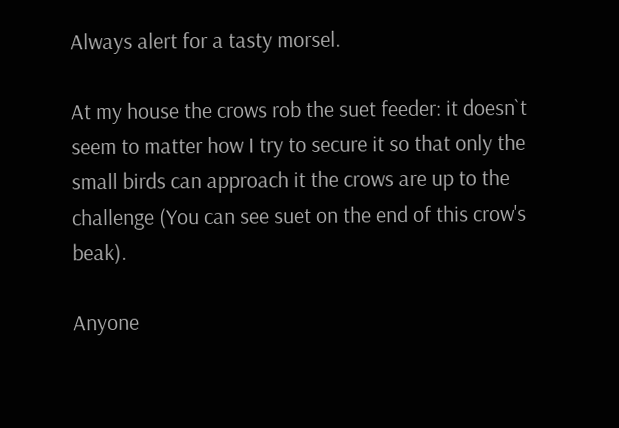Always alert for a tasty morsel.

At my house the crows rob the suet feeder: it doesn`t seem to matter how I try to secure it so that only the small birds can approach it the crows are up to the challenge (You can see suet on the end of this crow's beak).

Anyone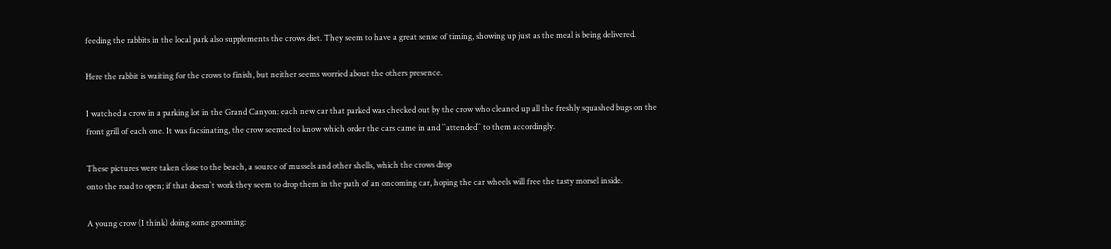feeding the rabbits in the local park also supplements the crows diet. They seem to have a great sense of timing, showing up just as the meal is being delivered.

Here the rabbit is waiting for the crows to finish, but neither seems worried about the others presence.

I watched a crow in a parking lot in the Grand Canyon: each new car that parked was checked out by the crow who cleaned up all the freshly squashed bugs on the front grill of each one. It was facsinating, the crow seemed to know which order the cars came in and ``attended`` to them accordingly.

These pictures were taken close to the beach, a source of mussels and other shells, which the crows drop
onto the road to open; if that doesn`t work they seem to drop them in the path of an oncoming car, hoping the car wheels will free the tasty morsel inside.

A young crow (I think) doing some grooming: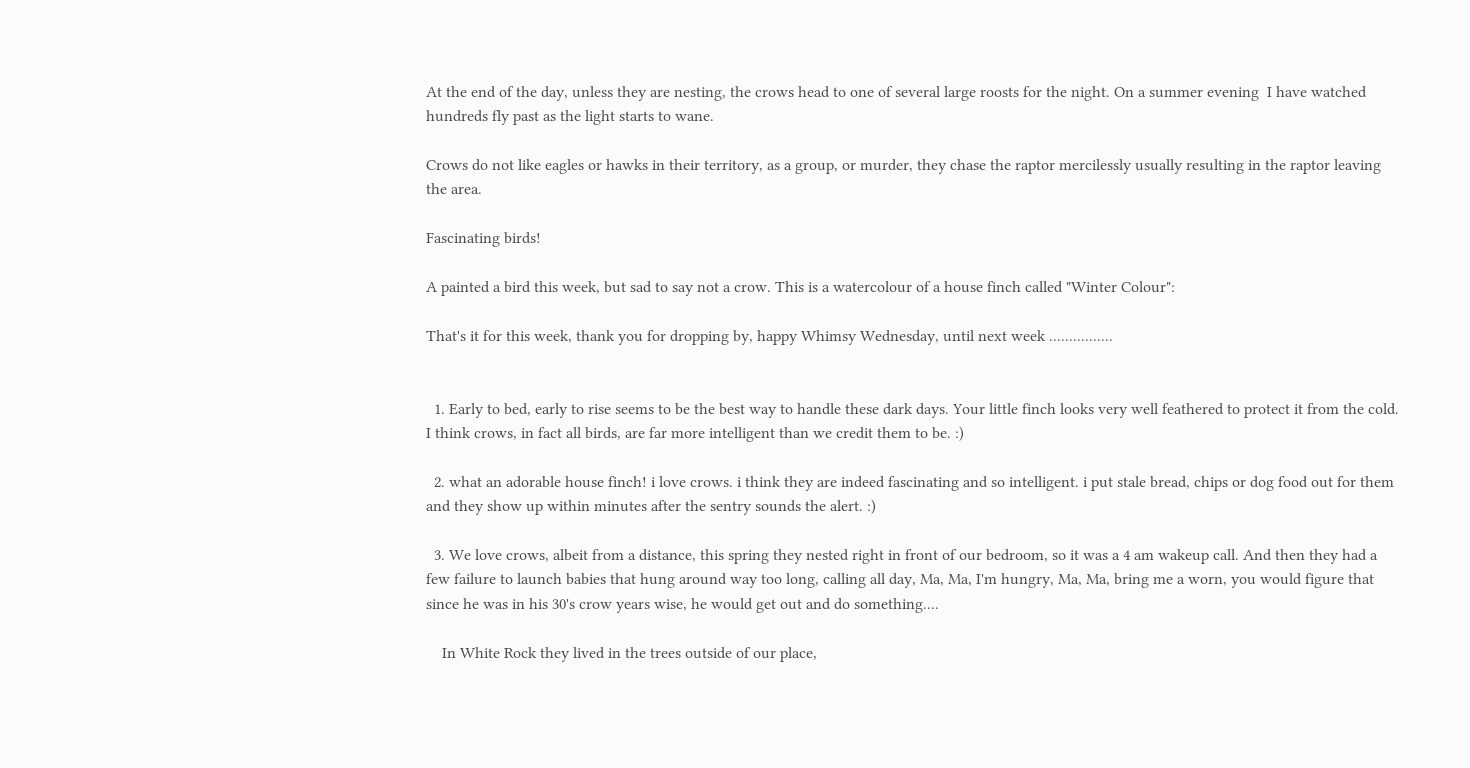At the end of the day, unless they are nesting, the crows head to one of several large roosts for the night. On a summer evening  I have watched hundreds fly past as the light starts to wane.

Crows do not like eagles or hawks in their territory, as a group, or murder, they chase the raptor mercilessly usually resulting in the raptor leaving the area.

Fascinating birds!

A painted a bird this week, but sad to say not a crow. This is a watercolour of a house finch called "Winter Colour":

That's it for this week, thank you for dropping by, happy Whimsy Wednesday, until next week ................


  1. Early to bed, early to rise seems to be the best way to handle these dark days. Your little finch looks very well feathered to protect it from the cold. I think crows, in fact all birds, are far more intelligent than we credit them to be. :)

  2. what an adorable house finch! i love crows. i think they are indeed fascinating and so intelligent. i put stale bread, chips or dog food out for them and they show up within minutes after the sentry sounds the alert. :)

  3. We love crows, albeit from a distance, this spring they nested right in front of our bedroom, so it was a 4 am wakeup call. And then they had a few failure to launch babies that hung around way too long, calling all day, Ma, Ma, I'm hungry, Ma, Ma, bring me a worn, you would figure that since he was in his 30's crow years wise, he would get out and do something....

    In White Rock they lived in the trees outside of our place,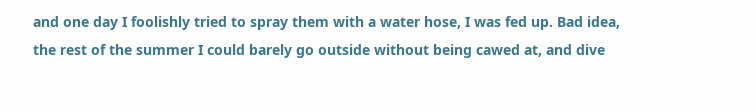and one day I foolishly tried to spray them with a water hose, I was fed up. Bad idea, the rest of the summer I could barely go outside without being cawed at, and dive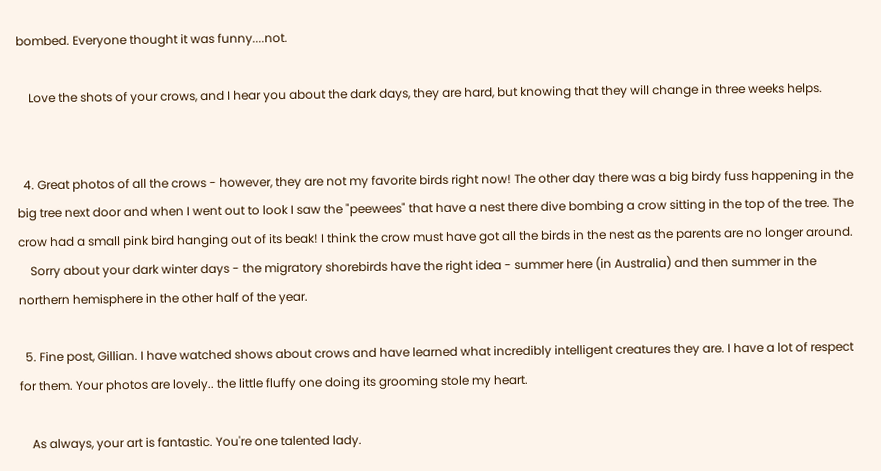bombed. Everyone thought it was funny....not.

    Love the shots of your crows, and I hear you about the dark days, they are hard, but knowing that they will change in three weeks helps.


  4. Great photos of all the crows - however, they are not my favorite birds right now! The other day there was a big birdy fuss happening in the big tree next door and when I went out to look I saw the "peewees" that have a nest there dive bombing a crow sitting in the top of the tree. The crow had a small pink bird hanging out of its beak! I think the crow must have got all the birds in the nest as the parents are no longer around.
    Sorry about your dark winter days - the migratory shorebirds have the right idea - summer here (in Australia) and then summer in the northern hemisphere in the other half of the year.

  5. Fine post, Gillian. I have watched shows about crows and have learned what incredibly intelligent creatures they are. I have a lot of respect for them. Your photos are lovely.. the little fluffy one doing its grooming stole my heart.

    As always, your art is fantastic. You're one talented lady.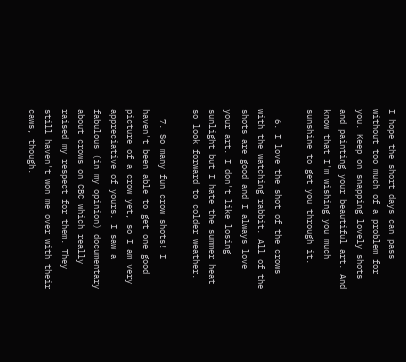I hope the short days can pass without too much of a problem for you. Keep on snapping lovely shots and painting your beautiful art. And know that I'm wishing you much sunshine to get you through it.

  6. I love the shot of the crows with the watching rabbit. All of the shots are good and I always love your art. I don't like losing sunlight but I hate the summer heat so look forward to colder weather.

  7. So many fun crow shots! I haven't been able to get one good picture of a crow yet, so I am very appreciative of yours. I saw a fabulous (in my opinion) documentary about crows on CBC which really raised my respect for them. They still haven't won me over with their caws, though.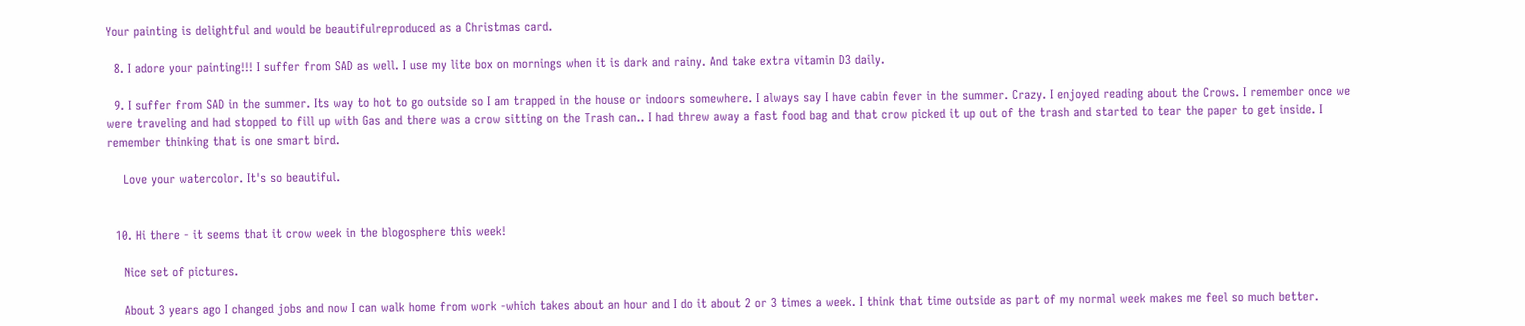Your painting is delightful and would be beautifulreproduced as a Christmas card.

  8. I adore your painting!!! I suffer from SAD as well. I use my lite box on mornings when it is dark and rainy. And take extra vitamin D3 daily.

  9. I suffer from SAD in the summer. Its way to hot to go outside so I am trapped in the house or indoors somewhere. I always say I have cabin fever in the summer. Crazy. I enjoyed reading about the Crows. I remember once we were traveling and had stopped to fill up with Gas and there was a crow sitting on the Trash can.. I had threw away a fast food bag and that crow picked it up out of the trash and started to tear the paper to get inside. I remember thinking that is one smart bird.

    Love your watercolor. It's so beautiful.


  10. Hi there - it seems that it crow week in the blogosphere this week!

    Nice set of pictures.

    About 3 years ago I changed jobs and now I can walk home from work -which takes about an hour and I do it about 2 or 3 times a week. I think that time outside as part of my normal week makes me feel so much better.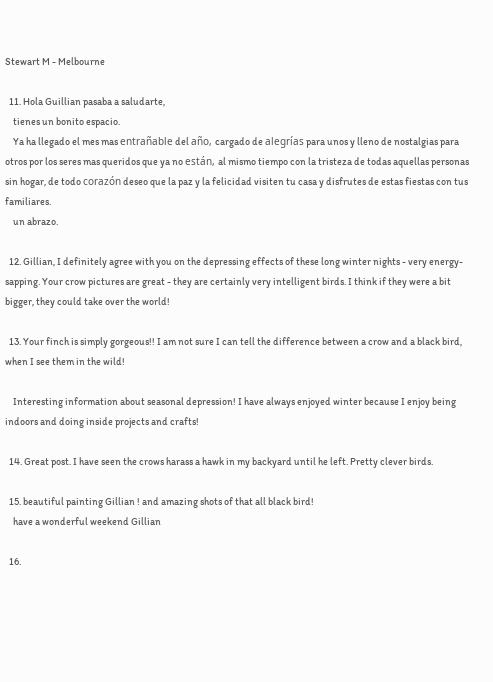Stewart M - Melbourne

  11. Hola Guillian pasaba a saludarte,
    tienes un bonito espacio.
    Ya ha llegado el mes mas entrañable del año, cargado de alegrías para unos y lleno de nostalgias para otros por los seres mas queridos que ya no están, al mismo tiempo con la tristeza de todas aquellas personas sin hogar, de todo corazón deseo que la paz y la felicidad visiten tu casa y disfrutes de estas fiestas con tus familiares.
    un abrazo.

  12. Gillian, I definitely agree with you on the depressing effects of these long winter nights - very energy-sapping. Your crow pictures are great - they are certainly very intelligent birds. I think if they were a bit bigger, they could take over the world!

  13. Your finch is simply gorgeous!! I am not sure I can tell the difference between a crow and a black bird, when I see them in the wild!

    Interesting information about seasonal depression! I have always enjoyed winter because I enjoy being indoors and doing inside projects and crafts!

  14. Great post. I have seen the crows harass a hawk in my backyard until he left. Pretty clever birds.

  15. beautiful painting Gillian ! and amazing shots of that all black bird!
    have a wonderful weekend Gillian

  16.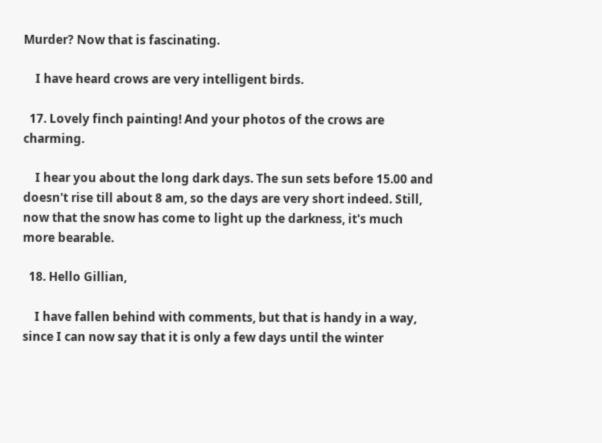Murder? Now that is fascinating.

    I have heard crows are very intelligent birds.

  17. Lovely finch painting! And your photos of the crows are charming.

    I hear you about the long dark days. The sun sets before 15.00 and doesn't rise till about 8 am, so the days are very short indeed. Still, now that the snow has come to light up the darkness, it's much more bearable.

  18. Hello Gillian,

    I have fallen behind with comments, but that is handy in a way, since I can now say that it is only a few days until the winter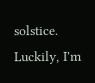solstice. Luckily, I'm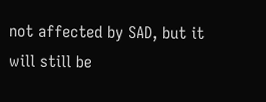not affected by SAD, but it will still be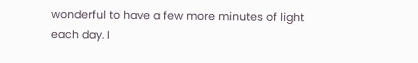wonderful to have a few more minutes of light each day. I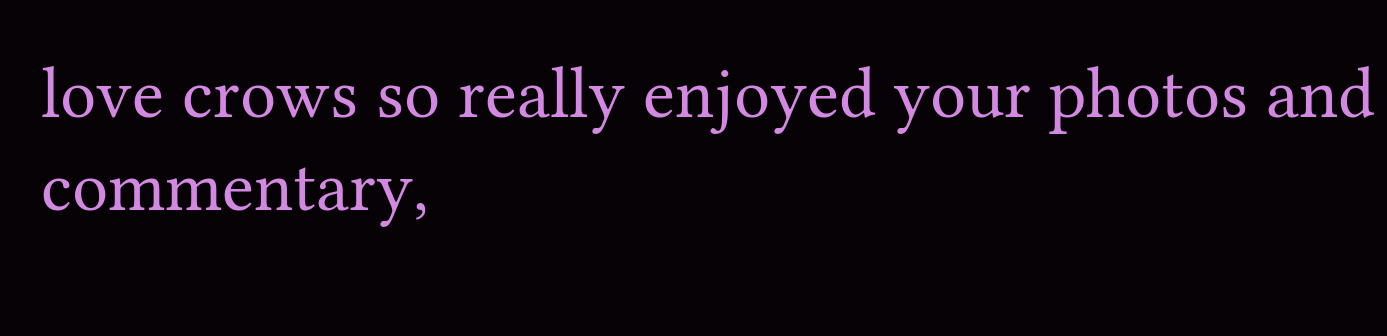love crows so really enjoyed your photos and commentary,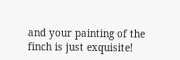and your painting of the finch is just exquisite!